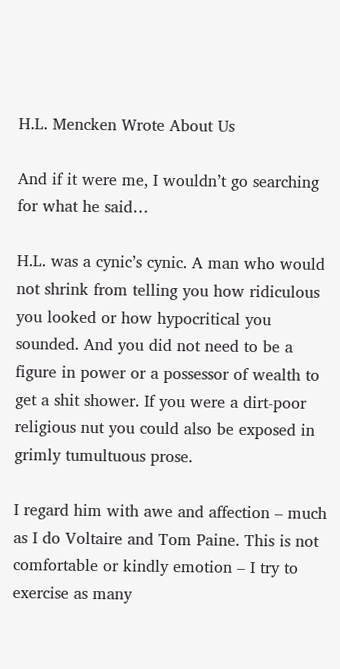H.L. Mencken Wrote About Us

And if it were me, I wouldn’t go searching for what he said…

H.L. was a cynic’s cynic. A man who would not shrink from telling you how ridiculous you looked or how hypocritical you sounded. And you did not need to be a figure in power or a possessor of wealth to get a shit shower. If you were a dirt-poor religious nut you could also be exposed in grimly tumultuous prose.

I regard him with awe and affection – much as I do Voltaire and Tom Paine. This is not comfortable or kindly emotion – I try to exercise as many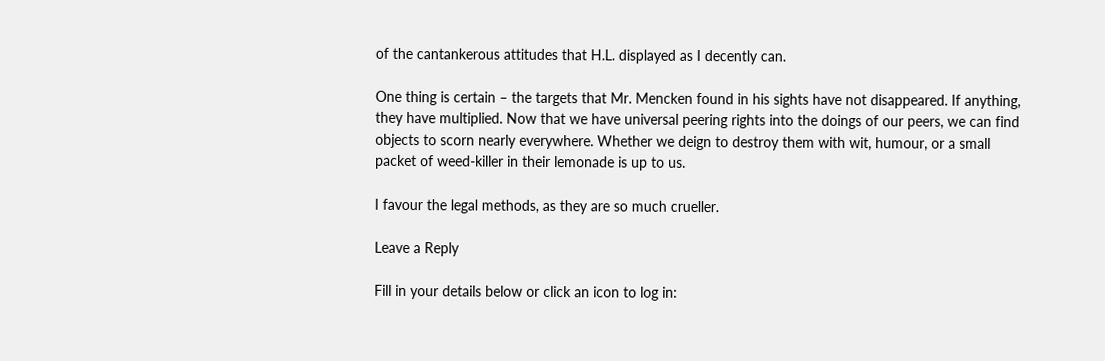of the cantankerous attitudes that H.L. displayed as I decently can.

One thing is certain – the targets that Mr. Mencken found in his sights have not disappeared. If anything, they have multiplied. Now that we have universal peering rights into the doings of our peers, we can find objects to scorn nearly everywhere. Whether we deign to destroy them with wit, humour, or a small packet of weed-killer in their lemonade is up to us.

I favour the legal methods, as they are so much crueller.

Leave a Reply

Fill in your details below or click an icon to log in: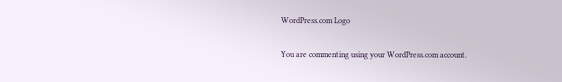WordPress.com Logo

You are commenting using your WordPress.com account.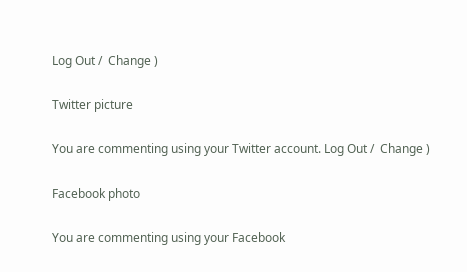Log Out /  Change )

Twitter picture

You are commenting using your Twitter account. Log Out /  Change )

Facebook photo

You are commenting using your Facebook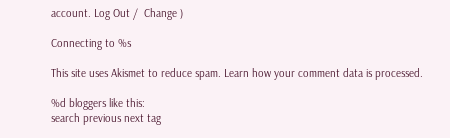account. Log Out /  Change )

Connecting to %s

This site uses Akismet to reduce spam. Learn how your comment data is processed.

%d bloggers like this:
search previous next tag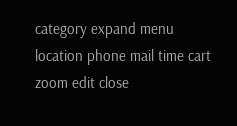category expand menu location phone mail time cart zoom edit close